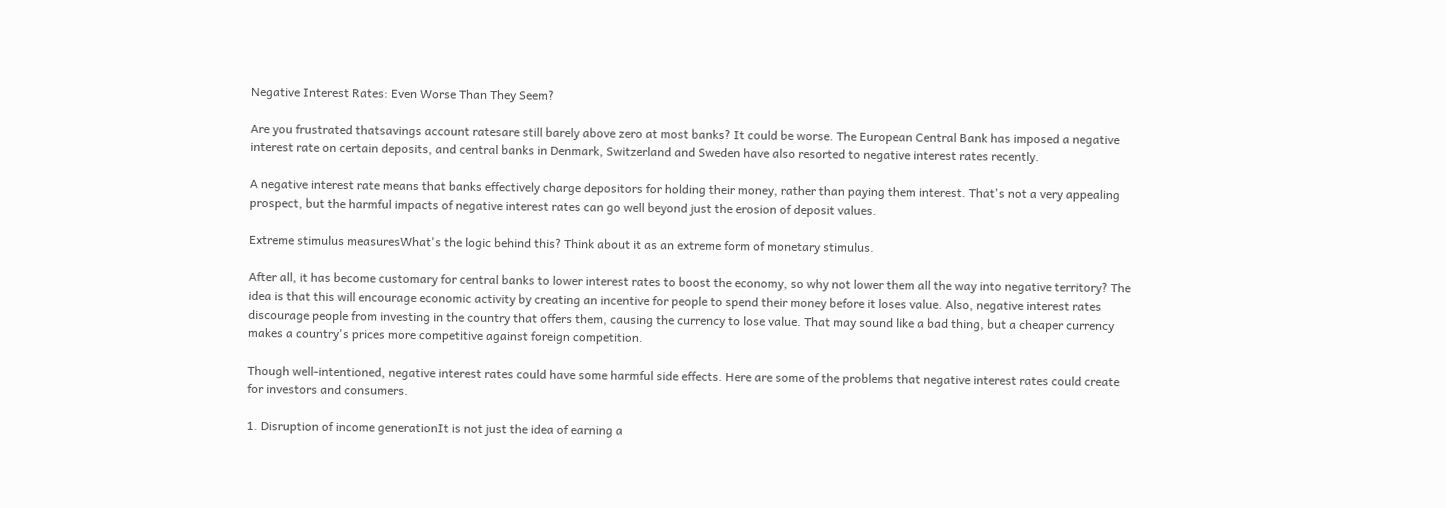Negative Interest Rates: Even Worse Than They Seem?

Are you frustrated thatsavings account ratesare still barely above zero at most banks? It could be worse. The European Central Bank has imposed a negative interest rate on certain deposits, and central banks in Denmark, Switzerland and Sweden have also resorted to negative interest rates recently.

A negative interest rate means that banks effectively charge depositors for holding their money, rather than paying them interest. That's not a very appealing prospect, but the harmful impacts of negative interest rates can go well beyond just the erosion of deposit values.

Extreme stimulus measuresWhat's the logic behind this? Think about it as an extreme form of monetary stimulus.

After all, it has become customary for central banks to lower interest rates to boost the economy, so why not lower them all the way into negative territory? The idea is that this will encourage economic activity by creating an incentive for people to spend their money before it loses value. Also, negative interest rates discourage people from investing in the country that offers them, causing the currency to lose value. That may sound like a bad thing, but a cheaper currency makes a country's prices more competitive against foreign competition.

Though well-intentioned, negative interest rates could have some harmful side effects. Here are some of the problems that negative interest rates could create for investors and consumers.

1. Disruption of income generationIt is not just the idea of earning a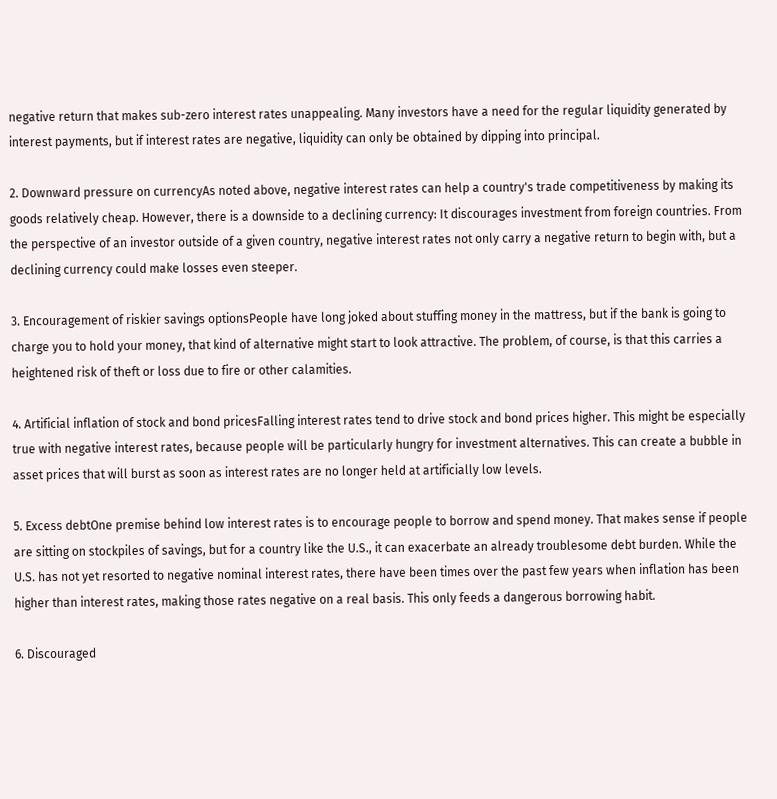negative return that makes sub-zero interest rates unappealing. Many investors have a need for the regular liquidity generated by interest payments, but if interest rates are negative, liquidity can only be obtained by dipping into principal.

2. Downward pressure on currencyAs noted above, negative interest rates can help a country's trade competitiveness by making its goods relatively cheap. However, there is a downside to a declining currency: It discourages investment from foreign countries. From the perspective of an investor outside of a given country, negative interest rates not only carry a negative return to begin with, but a declining currency could make losses even steeper.

3. Encouragement of riskier savings optionsPeople have long joked about stuffing money in the mattress, but if the bank is going to charge you to hold your money, that kind of alternative might start to look attractive. The problem, of course, is that this carries a heightened risk of theft or loss due to fire or other calamities.

4. Artificial inflation of stock and bond pricesFalling interest rates tend to drive stock and bond prices higher. This might be especially true with negative interest rates, because people will be particularly hungry for investment alternatives. This can create a bubble in asset prices that will burst as soon as interest rates are no longer held at artificially low levels.

5. Excess debtOne premise behind low interest rates is to encourage people to borrow and spend money. That makes sense if people are sitting on stockpiles of savings, but for a country like the U.S., it can exacerbate an already troublesome debt burden. While the U.S. has not yet resorted to negative nominal interest rates, there have been times over the past few years when inflation has been higher than interest rates, making those rates negative on a real basis. This only feeds a dangerous borrowing habit.

6. Discouraged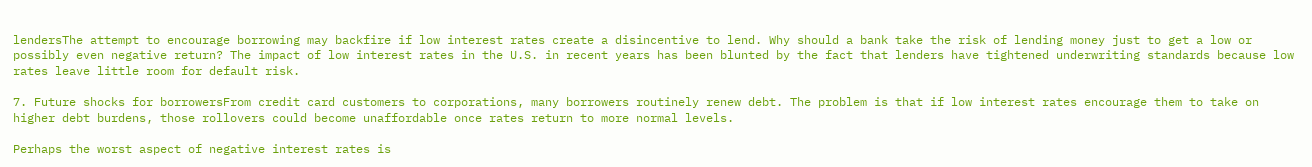lendersThe attempt to encourage borrowing may backfire if low interest rates create a disincentive to lend. Why should a bank take the risk of lending money just to get a low or possibly even negative return? The impact of low interest rates in the U.S. in recent years has been blunted by the fact that lenders have tightened underwriting standards because low rates leave little room for default risk.

7. Future shocks for borrowersFrom credit card customers to corporations, many borrowers routinely renew debt. The problem is that if low interest rates encourage them to take on higher debt burdens, those rollovers could become unaffordable once rates return to more normal levels.

Perhaps the worst aspect of negative interest rates is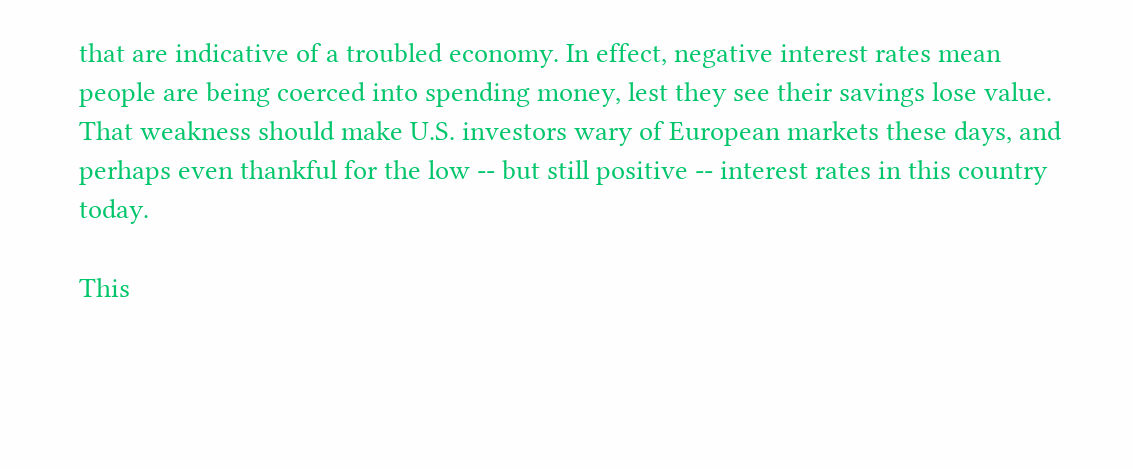that are indicative of a troubled economy. In effect, negative interest rates mean people are being coerced into spending money, lest they see their savings lose value. That weakness should make U.S. investors wary of European markets these days, and perhaps even thankful for the low -- but still positive -- interest rates in this country today.

This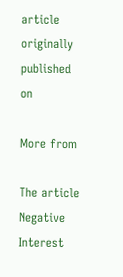article originally published on

More from

The article Negative Interest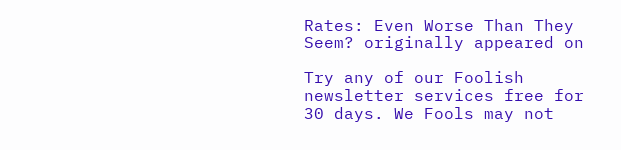Rates: Even Worse Than They Seem? originally appeared on

Try any of our Foolish newsletter services free for 30 days. We Fools may not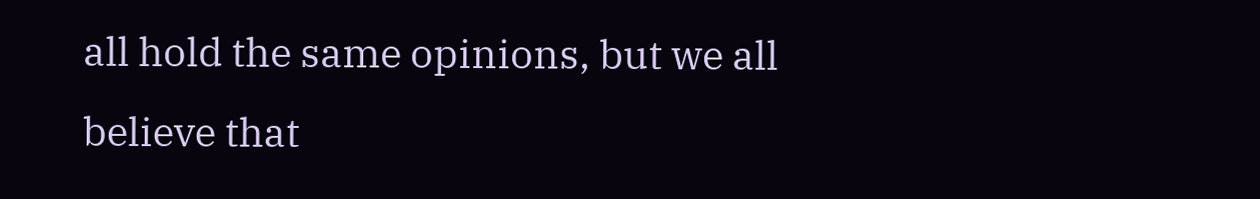all hold the same opinions, but we all believe that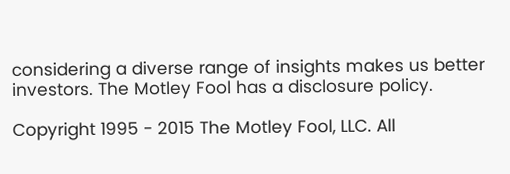considering a diverse range of insights makes us better investors. The Motley Fool has a disclosure policy.

Copyright 1995 - 2015 The Motley Fool, LLC. All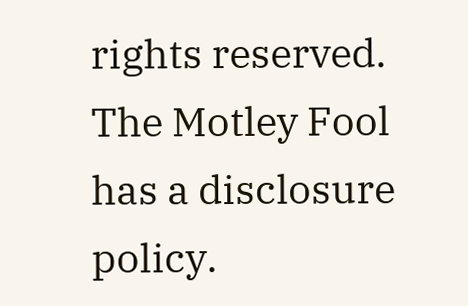rights reserved. The Motley Fool has a disclosure policy.